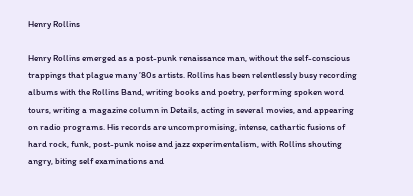Henry Rollins

Henry Rollins emerged as a post-punk renaissance man, without the self-conscious trappings that plague many ’80s artists. Rollins has been relentlessly busy recording albums with the Rollins Band, writing books and poetry, performing spoken word tours, writing a magazine column in Details, acting in several movies, and appearing on radio programs. His records are uncompromising, intense, cathartic fusions of hard rock, funk, post-punk noise and jazz experimentalism, with Rollins shouting angry, biting self examinations and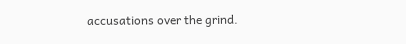accusations over the grind.